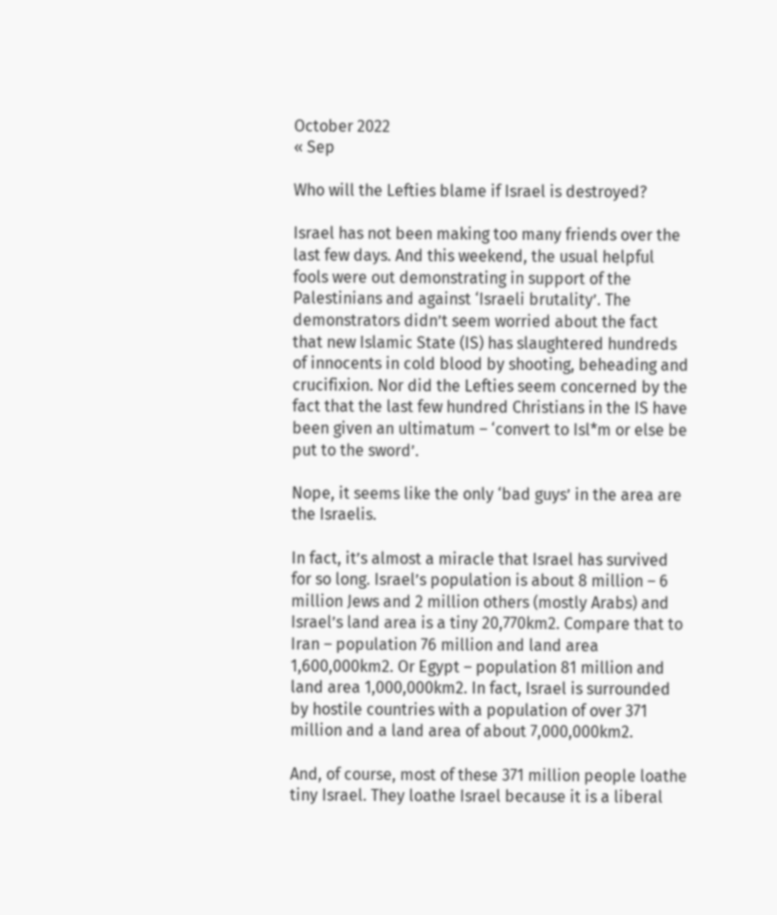October 2022
« Sep

Who will the Lefties blame if Israel is destroyed?

Israel has not been making too many friends over the last few days. And this weekend, the usual helpful fools were out demonstrating in support of the Palestinians and against ‘Israeli brutality’. The demonstrators didn’t seem worried about the fact that new Islamic State (IS) has slaughtered hundreds of innocents in cold blood by shooting, beheading and crucifixion. Nor did the Lefties seem concerned by the fact that the last few hundred Christians in the IS have been given an ultimatum – ‘convert to Isl*m or else be put to the sword’.

Nope, it seems like the only ‘bad guys’ in the area are the Israelis.

In fact, it’s almost a miracle that Israel has survived for so long. Israel’s population is about 8 million – 6 million Jews and 2 million others (mostly Arabs) and Israel’s land area is a tiny 20,770km2. Compare that to Iran – population 76 million and land area 1,600,000km2. Or Egypt – population 81 million and land area 1,000,000km2. In fact, Israel is surrounded by hostile countries with a population of over 371 million and a land area of about 7,000,000km2.

And, of course, most of these 371 million people loathe tiny Israel. They loathe Israel because it is a liberal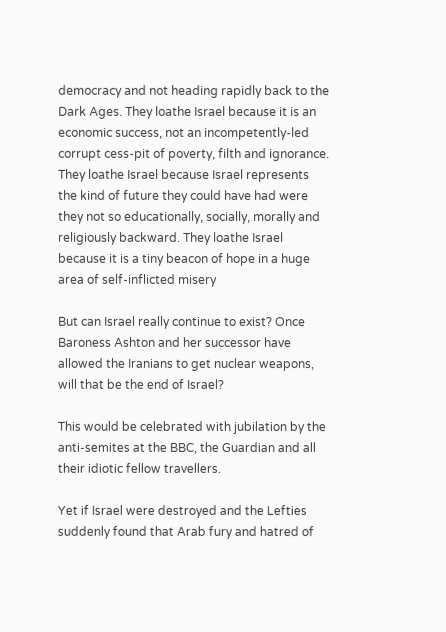democracy and not heading rapidly back to the Dark Ages. They loathe Israel because it is an economic success, not an incompetently-led corrupt cess-pit of poverty, filth and ignorance. They loathe Israel because Israel represents the kind of future they could have had were they not so educationally, socially, morally and religiously backward. They loathe Israel because it is a tiny beacon of hope in a huge area of self-inflicted misery

But can Israel really continue to exist? Once Baroness Ashton and her successor have allowed the Iranians to get nuclear weapons, will that be the end of Israel?

This would be celebrated with jubilation by the anti-semites at the BBC, the Guardian and all their idiotic fellow travellers.

Yet if Israel were destroyed and the Lefties suddenly found that Arab fury and hatred of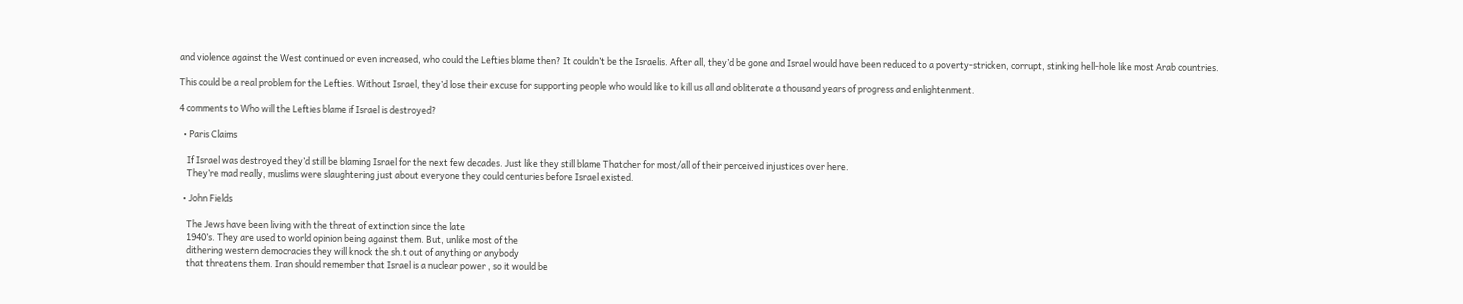and violence against the West continued or even increased, who could the Lefties blame then? It couldn’t be the Israelis. After all, they’d be gone and Israel would have been reduced to a poverty-stricken, corrupt, stinking hell-hole like most Arab countries.

This could be a real problem for the Lefties. Without Israel, they’d lose their excuse for supporting people who would like to kill us all and obliterate a thousand years of progress and enlightenment.

4 comments to Who will the Lefties blame if Israel is destroyed?

  • Paris Claims

    If Israel was destroyed they’d still be blaming Israel for the next few decades. Just like they still blame Thatcher for most/all of their perceived injustices over here.
    They’re mad really, muslims were slaughtering just about everyone they could centuries before Israel existed.

  • John Fields

    The Jews have been living with the threat of extinction since the late
    1940’s. They are used to world opinion being against them. But, unlike most of the
    dithering western democracies they will knock the sh.t out of anything or anybody
    that threatens them. Iran should remember that Israel is a nuclear power , so it would be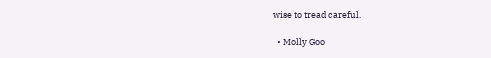wise to tread careful.

  • Molly Goo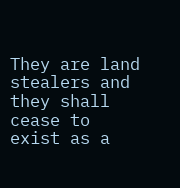They are land stealers and they shall cease to exist as a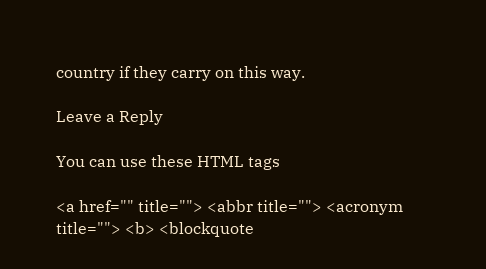country if they carry on this way.

Leave a Reply

You can use these HTML tags

<a href="" title=""> <abbr title=""> <acronym title=""> <b> <blockquote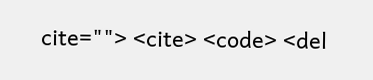cite=""> <cite> <code> <del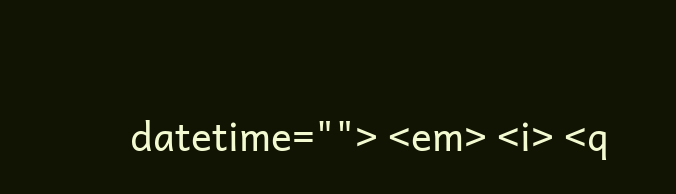datetime=""> <em> <i> <q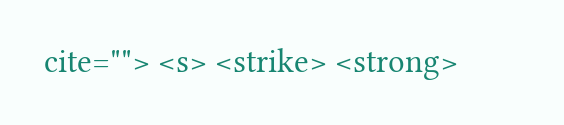cite=""> <s> <strike> <strong>